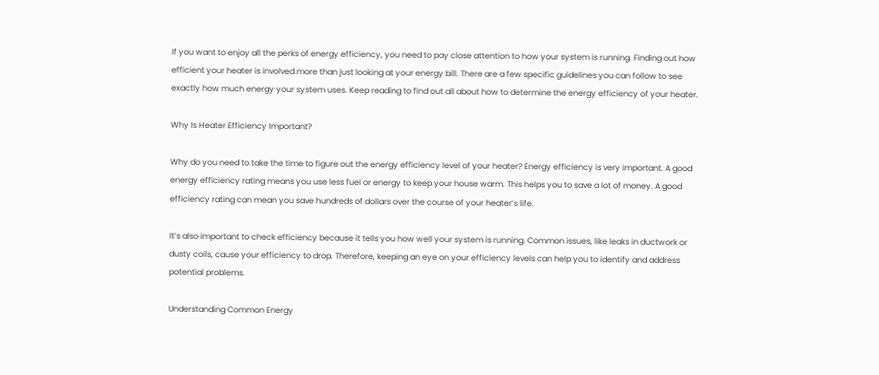If you want to enjoy all the perks of energy efficiency, you need to pay close attention to how your system is running. Finding out how efficient your heater is involved more than just looking at your energy bill. There are a few specific guidelines you can follow to see exactly how much energy your system uses. Keep reading to find out all about how to determine the energy efficiency of your heater.

Why Is Heater Efficiency Important?

Why do you need to take the time to figure out the energy efficiency level of your heater? Energy efficiency is very important. A good energy efficiency rating means you use less fuel or energy to keep your house warm. This helps you to save a lot of money. A good efficiency rating can mean you save hundreds of dollars over the course of your heater’s life.

It’s also important to check efficiency because it tells you how well your system is running. Common issues, like leaks in ductwork or dusty coils, cause your efficiency to drop. Therefore, keeping an eye on your efficiency levels can help you to identify and address potential problems.

Understanding Common Energy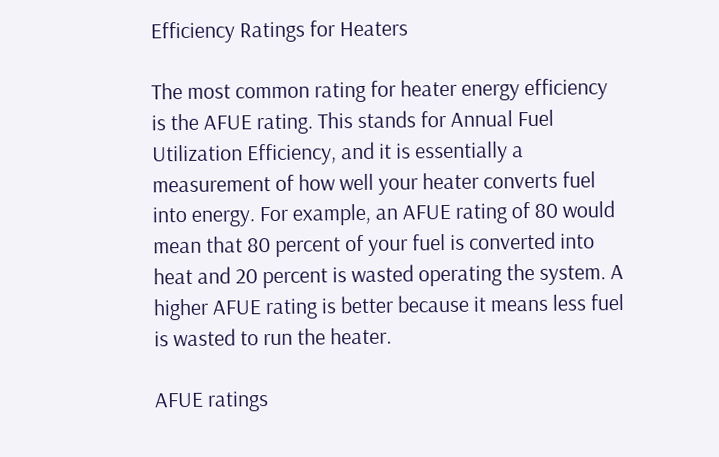Efficiency Ratings for Heaters

The most common rating for heater energy efficiency is the AFUE rating. This stands for Annual Fuel Utilization Efficiency, and it is essentially a measurement of how well your heater converts fuel into energy. For example, an AFUE rating of 80 would mean that 80 percent of your fuel is converted into heat and 20 percent is wasted operating the system. A higher AFUE rating is better because it means less fuel is wasted to run the heater.

AFUE ratings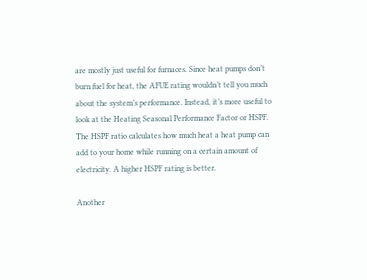are mostly just useful for furnaces. Since heat pumps don’t burn fuel for heat, the AFUE rating wouldn’t tell you much about the system’s performance. Instead, it’s more useful to look at the Heating Seasonal Performance Factor or HSPF. The HSPF ratio calculates how much heat a heat pump can add to your home while running on a certain amount of electricity. A higher HSPF rating is better.

Another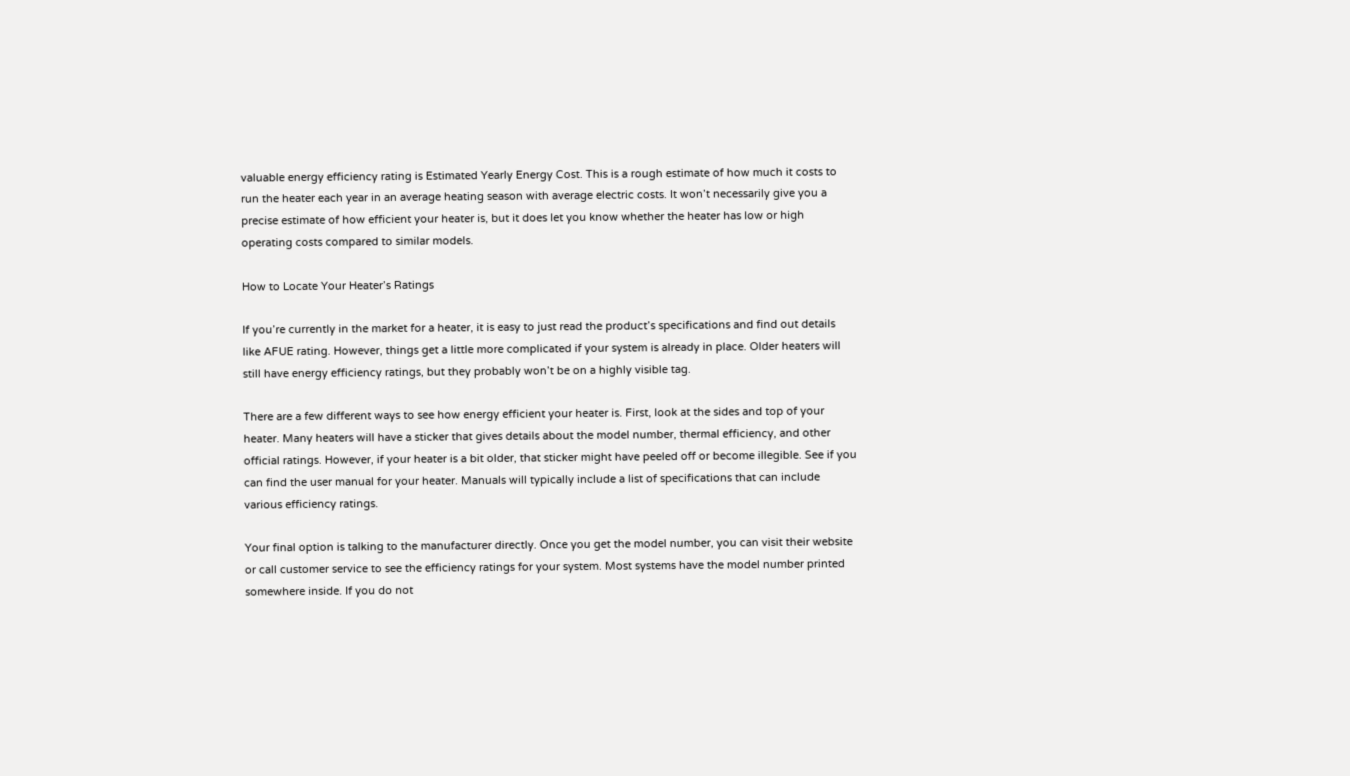valuable energy efficiency rating is Estimated Yearly Energy Cost. This is a rough estimate of how much it costs to run the heater each year in an average heating season with average electric costs. It won’t necessarily give you a precise estimate of how efficient your heater is, but it does let you know whether the heater has low or high operating costs compared to similar models.

How to Locate Your Heater’s Ratings

If you’re currently in the market for a heater, it is easy to just read the product’s specifications and find out details like AFUE rating. However, things get a little more complicated if your system is already in place. Older heaters will still have energy efficiency ratings, but they probably won’t be on a highly visible tag.

There are a few different ways to see how energy efficient your heater is. First, look at the sides and top of your heater. Many heaters will have a sticker that gives details about the model number, thermal efficiency, and other official ratings. However, if your heater is a bit older, that sticker might have peeled off or become illegible. See if you can find the user manual for your heater. Manuals will typically include a list of specifications that can include various efficiency ratings.

Your final option is talking to the manufacturer directly. Once you get the model number, you can visit their website or call customer service to see the efficiency ratings for your system. Most systems have the model number printed somewhere inside. If you do not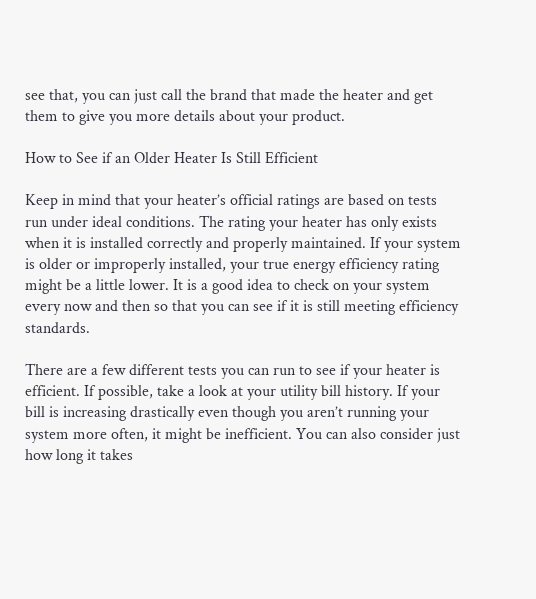see that, you can just call the brand that made the heater and get them to give you more details about your product.

How to See if an Older Heater Is Still Efficient

Keep in mind that your heater’s official ratings are based on tests run under ideal conditions. The rating your heater has only exists when it is installed correctly and properly maintained. If your system is older or improperly installed, your true energy efficiency rating might be a little lower. It is a good idea to check on your system every now and then so that you can see if it is still meeting efficiency standards.

There are a few different tests you can run to see if your heater is efficient. If possible, take a look at your utility bill history. If your bill is increasing drastically even though you aren’t running your system more often, it might be inefficient. You can also consider just how long it takes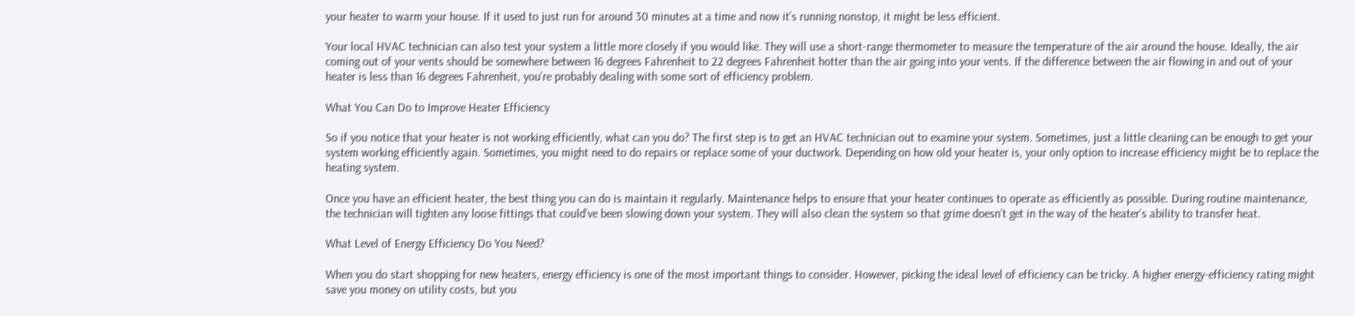your heater to warm your house. If it used to just run for around 30 minutes at a time and now it’s running nonstop, it might be less efficient.

Your local HVAC technician can also test your system a little more closely if you would like. They will use a short-range thermometer to measure the temperature of the air around the house. Ideally, the air coming out of your vents should be somewhere between 16 degrees Fahrenheit to 22 degrees Fahrenheit hotter than the air going into your vents. If the difference between the air flowing in and out of your heater is less than 16 degrees Fahrenheit, you’re probably dealing with some sort of efficiency problem.

What You Can Do to Improve Heater Efficiency

So if you notice that your heater is not working efficiently, what can you do? The first step is to get an HVAC technician out to examine your system. Sometimes, just a little cleaning can be enough to get your system working efficiently again. Sometimes, you might need to do repairs or replace some of your ductwork. Depending on how old your heater is, your only option to increase efficiency might be to replace the heating system.

Once you have an efficient heater, the best thing you can do is maintain it regularly. Maintenance helps to ensure that your heater continues to operate as efficiently as possible. During routine maintenance, the technician will tighten any loose fittings that could’ve been slowing down your system. They will also clean the system so that grime doesn’t get in the way of the heater’s ability to transfer heat.

What Level of Energy Efficiency Do You Need?

When you do start shopping for new heaters, energy efficiency is one of the most important things to consider. However, picking the ideal level of efficiency can be tricky. A higher energy-efficiency rating might save you money on utility costs, but you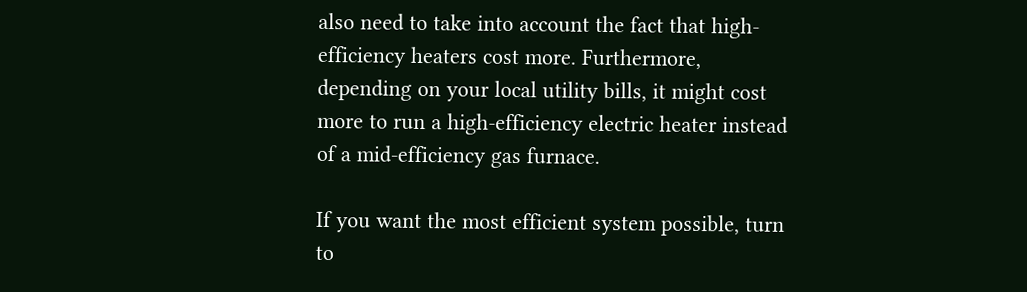also need to take into account the fact that high-efficiency heaters cost more. Furthermore, depending on your local utility bills, it might cost more to run a high-efficiency electric heater instead of a mid-efficiency gas furnace.

If you want the most efficient system possible, turn to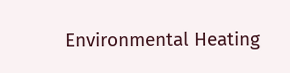Environmental Heating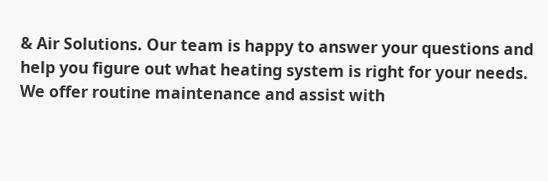& Air Solutions. Our team is happy to answer your questions and help you figure out what heating system is right for your needs. We offer routine maintenance and assist with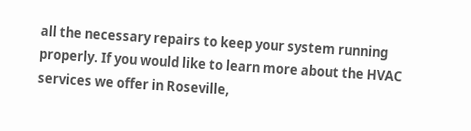all the necessary repairs to keep your system running properly. If you would like to learn more about the HVAC services we offer in Roseville,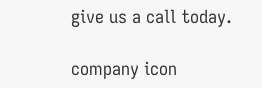give us a call today.

company icon